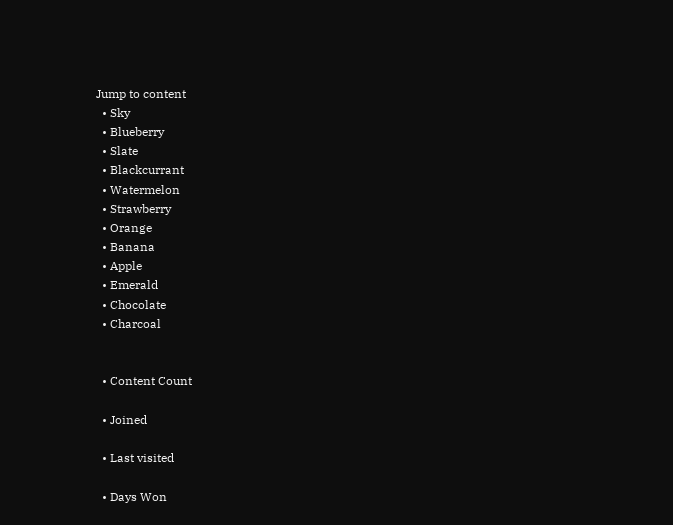Jump to content
  • Sky
  • Blueberry
  • Slate
  • Blackcurrant
  • Watermelon
  • Strawberry
  • Orange
  • Banana
  • Apple
  • Emerald
  • Chocolate
  • Charcoal


  • Content Count

  • Joined

  • Last visited

  • Days Won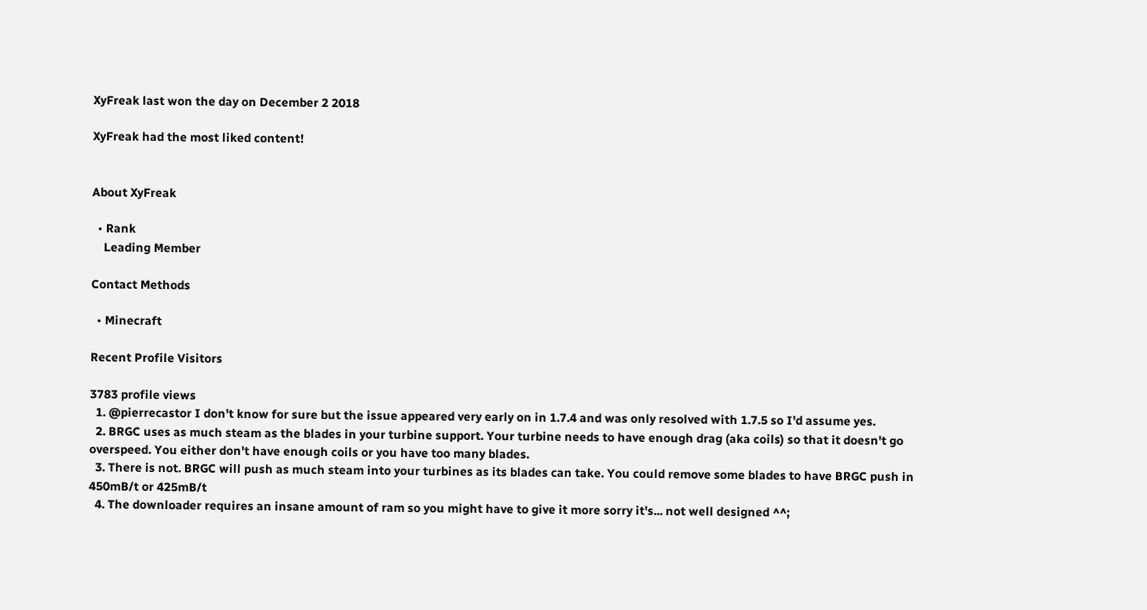XyFreak last won the day on December 2 2018

XyFreak had the most liked content!


About XyFreak

  • Rank
    Leading Member

Contact Methods

  • Minecraft

Recent Profile Visitors

3783 profile views
  1. @pierrecastor I don't know for sure but the issue appeared very early on in 1.7.4 and was only resolved with 1.7.5 so I'd assume yes.
  2. BRGC uses as much steam as the blades in your turbine support. Your turbine needs to have enough drag (aka coils) so that it doesn't go overspeed. You either don't have enough coils or you have too many blades.
  3. There is not. BRGC will push as much steam into your turbines as its blades can take. You could remove some blades to have BRGC push in 450mB/t or 425mB/t
  4. The downloader requires an insane amount of ram so you might have to give it more sorry it's... not well designed ^^;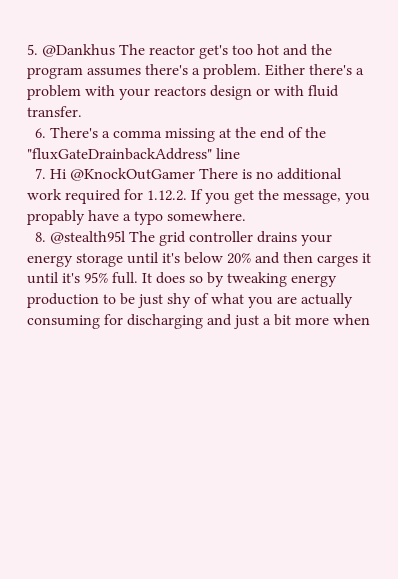5. @Dankhus The reactor get's too hot and the program assumes there's a problem. Either there's a problem with your reactors design or with fluid transfer.
  6. There's a comma missing at the end of the "fluxGateDrainbackAddress" line
  7. Hi @KnockOutGamer There is no additional work required for 1.12.2. If you get the message, you propably have a typo somewhere.
  8. @stealth95l The grid controller drains your energy storage until it's below 20% and then carges it until it's 95% full. It does so by tweaking energy production to be just shy of what you are actually consuming for discharging and just a bit more when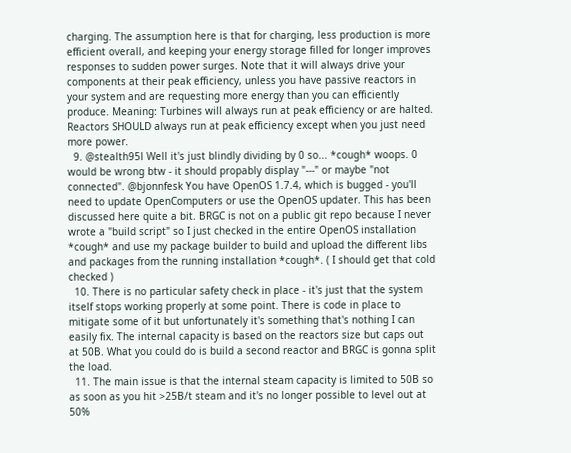charging. The assumption here is that for charging, less production is more efficient overall, and keeping your energy storage filled for longer improves responses to sudden power surges. Note that it will always drive your components at their peak efficiency, unless you have passive reactors in your system and are requesting more energy than you can efficiently produce. Meaning: Turbines will always run at peak efficiency or are halted. Reactors SHOULD always run at peak efficiency except when you just need more power.
  9. @stealth95l Well it's just blindly dividing by 0 so... *cough* woops. 0 would be wrong btw - it should propably display "---" or maybe "not connected". @bjonnfesk You have OpenOS 1.7.4, which is bugged - you'll need to update OpenComputers or use the OpenOS updater. This has been discussed here quite a bit. BRGC is not on a public git repo because I never wrote a "build script" so I just checked in the entire OpenOS installation *cough* and use my package builder to build and upload the different libs and packages from the running installation *cough*. ( I should get that cold checked )
  10. There is no particular safety check in place - it's just that the system itself stops working properly at some point. There is code in place to mitigate some of it but unfortunately it's something that's nothing I can easily fix. The internal capacity is based on the reactors size but caps out at 50B. What you could do is build a second reactor and BRGC is gonna split the load.
  11. The main issue is that the internal steam capacity is limited to 50B so as soon as you hit >25B/t steam and it's no longer possible to level out at 50%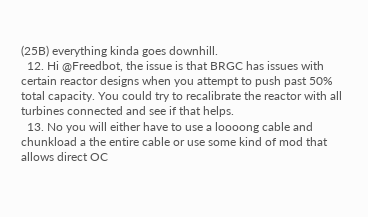(25B) everything kinda goes downhill.
  12. Hi @Freedbot, the issue is that BRGC has issues with certain reactor designs when you attempt to push past 50% total capacity. You could try to recalibrate the reactor with all turbines connected and see if that helps.
  13. No you will either have to use a loooong cable and chunkload a the entire cable or use some kind of mod that allows direct OC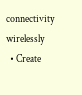connectivity wirelessly
  • Create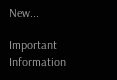New...

Important Information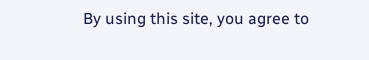By using this site, you agree to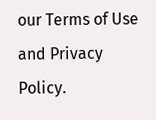our Terms of Use and Privacy Policy.